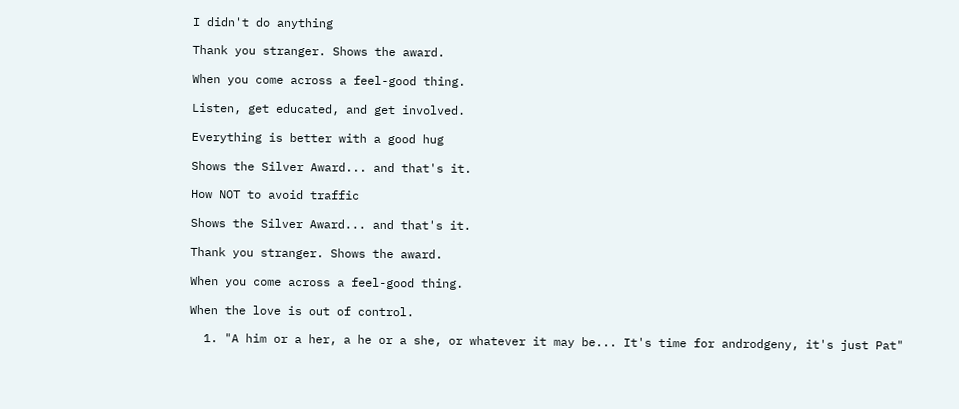I didn't do anything

Thank you stranger. Shows the award.

When you come across a feel-good thing.

Listen, get educated, and get involved.

Everything is better with a good hug

Shows the Silver Award... and that's it.

How NOT to avoid traffic

Shows the Silver Award... and that's it.

Thank you stranger. Shows the award.

When you come across a feel-good thing.

When the love is out of control.

  1. "A him or a her, a he or a she, or whatever it may be... It's time for androdgeny, it's just Pat"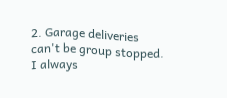2. Garage deliveries can't be group stopped. I always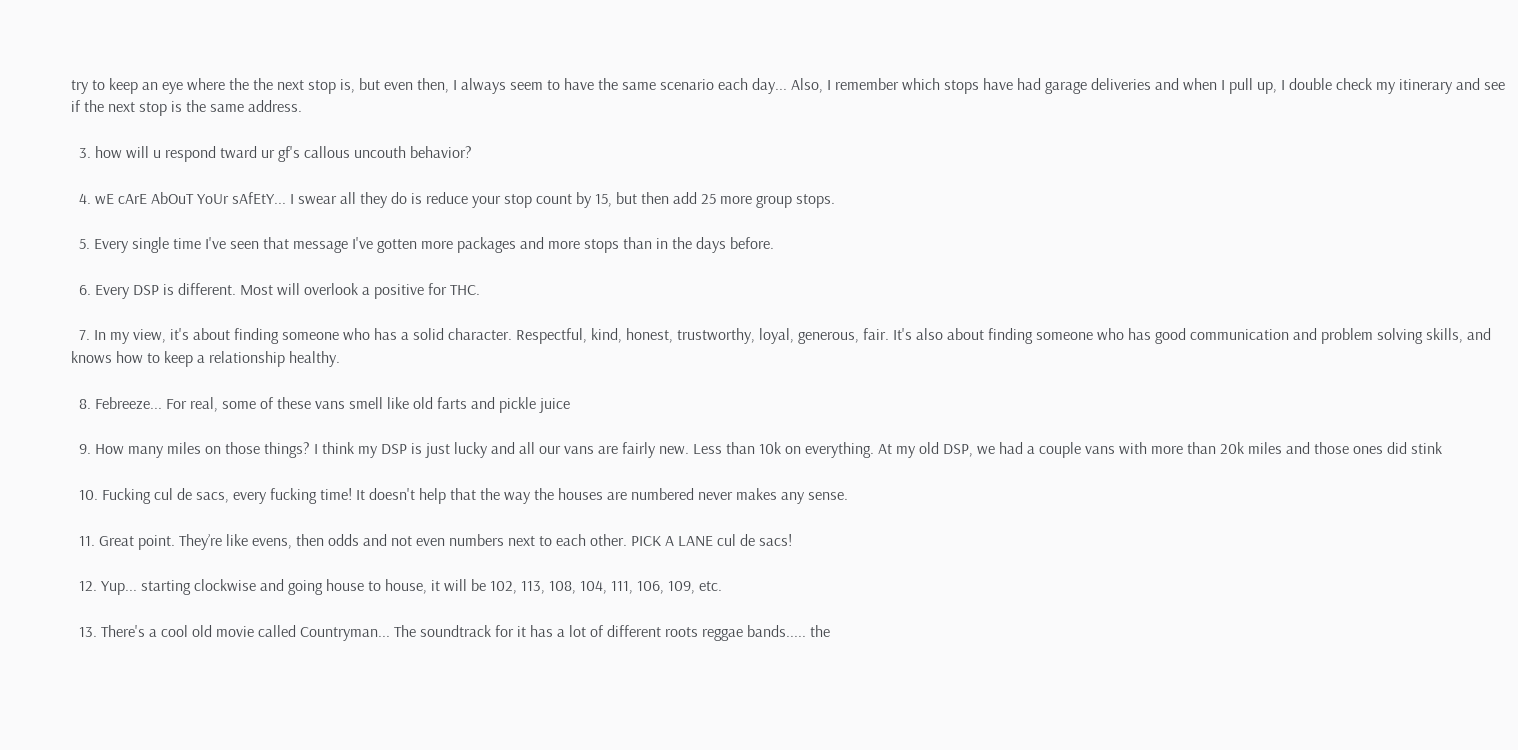try to keep an eye where the the next stop is, but even then, I always seem to have the same scenario each day... Also, I remember which stops have had garage deliveries and when I pull up, I double check my itinerary and see if the next stop is the same address.

  3. how will u respond tward ur gf's callous uncouth behavior?

  4. wE cArE AbOuT YoUr sAfEtY... I swear all they do is reduce your stop count by 15, but then add 25 more group stops.

  5. Every single time I've seen that message I've gotten more packages and more stops than in the days before.

  6. Every DSP is different. Most will overlook a positive for THC.

  7. In my view, it's about finding someone who has a solid character. Respectful, kind, honest, trustworthy, loyal, generous, fair. It's also about finding someone who has good communication and problem solving skills, and knows how to keep a relationship healthy.

  8. Febreeze... For real, some of these vans smell like old farts and pickle juice

  9. How many miles on those things? I think my DSP is just lucky and all our vans are fairly new. Less than 10k on everything. At my old DSP, we had a couple vans with more than 20k miles and those ones did stink

  10. Fucking cul de sacs, every fucking time! It doesn't help that the way the houses are numbered never makes any sense.

  11. Great point. They’re like evens, then odds and not even numbers next to each other. PICK A LANE cul de sacs!

  12. Yup... starting clockwise and going house to house, it will be 102, 113, 108, 104, 111, 106, 109, etc.

  13. There's a cool old movie called Countryman... The soundtrack for it has a lot of different roots reggae bands..... the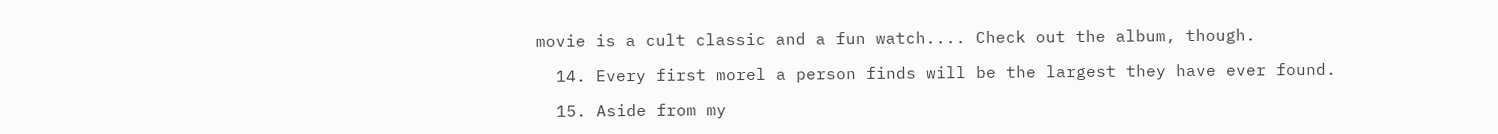movie is a cult classic and a fun watch.... Check out the album, though.

  14. Every first morel a person finds will be the largest they have ever found.

  15. Aside from my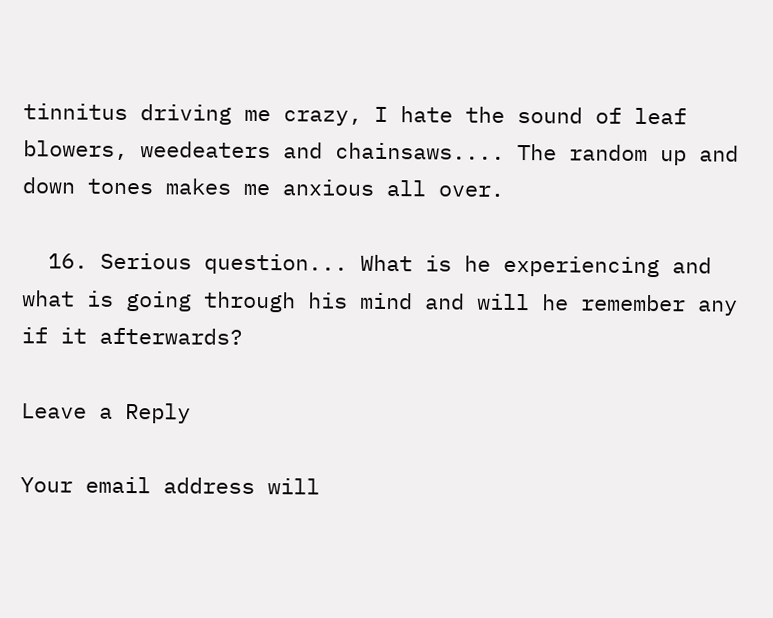tinnitus driving me crazy, I hate the sound of leaf blowers, weedeaters and chainsaws.... The random up and down tones makes me anxious all over.

  16. Serious question... What is he experiencing and what is going through his mind and will he remember any if it afterwards?

Leave a Reply

Your email address will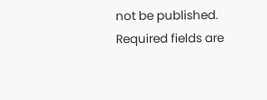not be published. Required fields are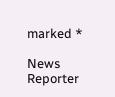marked *

News Reporter